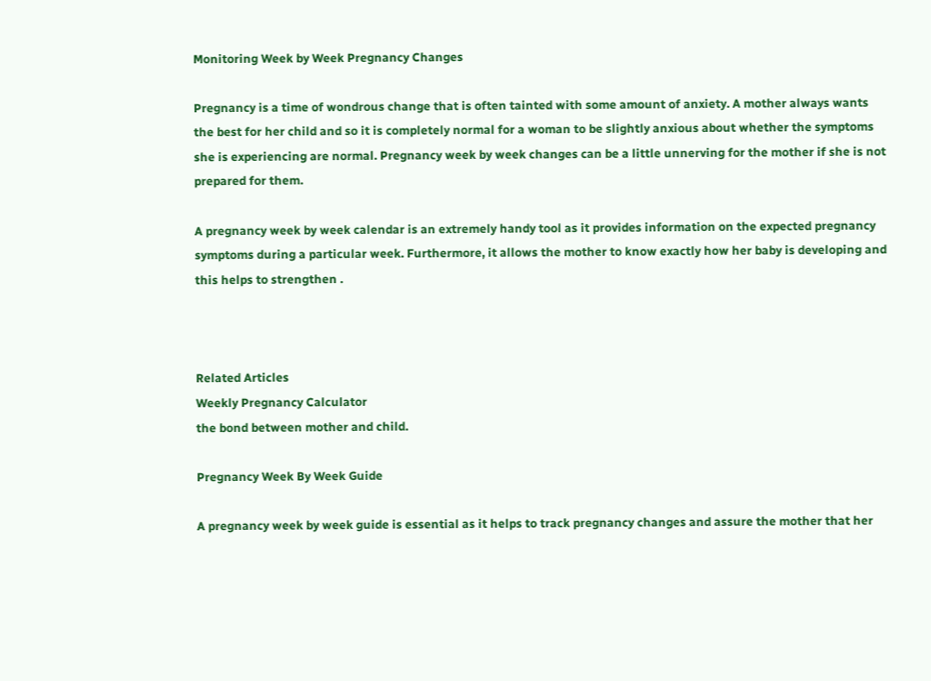Monitoring Week by Week Pregnancy Changes

Pregnancy is a time of wondrous change that is often tainted with some amount of anxiety. A mother always wants the best for her child and so it is completely normal for a woman to be slightly anxious about whether the symptoms she is experiencing are normal. Pregnancy week by week changes can be a little unnerving for the mother if she is not prepared for them.

A pregnancy week by week calendar is an extremely handy tool as it provides information on the expected pregnancy symptoms during a particular week. Furthermore, it allows the mother to know exactly how her baby is developing and this helps to strengthen .



Related Articles
Weekly Pregnancy Calculator
the bond between mother and child.

Pregnancy Week By Week Guide

A pregnancy week by week guide is essential as it helps to track pregnancy changes and assure the mother that her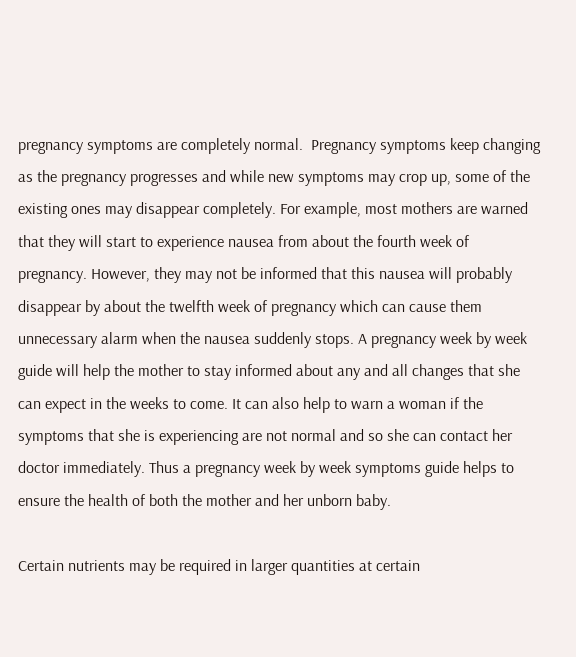pregnancy symptoms are completely normal.  Pregnancy symptoms keep changing as the pregnancy progresses and while new symptoms may crop up, some of the existing ones may disappear completely. For example, most mothers are warned that they will start to experience nausea from about the fourth week of pregnancy. However, they may not be informed that this nausea will probably disappear by about the twelfth week of pregnancy which can cause them unnecessary alarm when the nausea suddenly stops. A pregnancy week by week guide will help the mother to stay informed about any and all changes that she can expect in the weeks to come. It can also help to warn a woman if the symptoms that she is experiencing are not normal and so she can contact her doctor immediately. Thus a pregnancy week by week symptoms guide helps to ensure the health of both the mother and her unborn baby.

Certain nutrients may be required in larger quantities at certain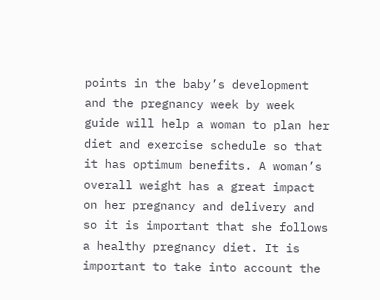points in the baby’s development and the pregnancy week by week guide will help a woman to plan her diet and exercise schedule so that it has optimum benefits. A woman’s overall weight has a great impact on her pregnancy and delivery and so it is important that she follows a healthy pregnancy diet. It is important to take into account the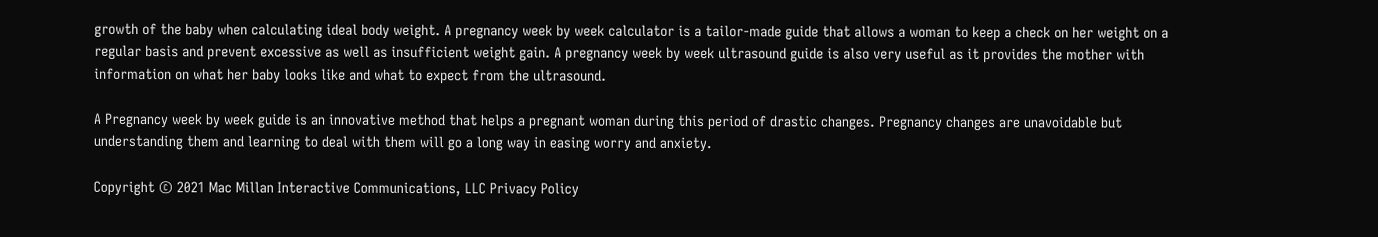growth of the baby when calculating ideal body weight. A pregnancy week by week calculator is a tailor-made guide that allows a woman to keep a check on her weight on a regular basis and prevent excessive as well as insufficient weight gain. A pregnancy week by week ultrasound guide is also very useful as it provides the mother with information on what her baby looks like and what to expect from the ultrasound.

A Pregnancy week by week guide is an innovative method that helps a pregnant woman during this period of drastic changes. Pregnancy changes are unavoidable but understanding them and learning to deal with them will go a long way in easing worry and anxiety.

Copyright © 2021 Mac Millan Interactive Communications, LLC Privacy Policy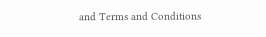and Terms and Conditions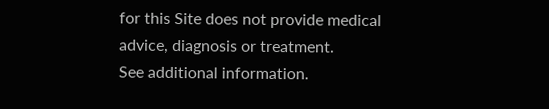for this Site does not provide medical advice, diagnosis or treatment.
See additional information.